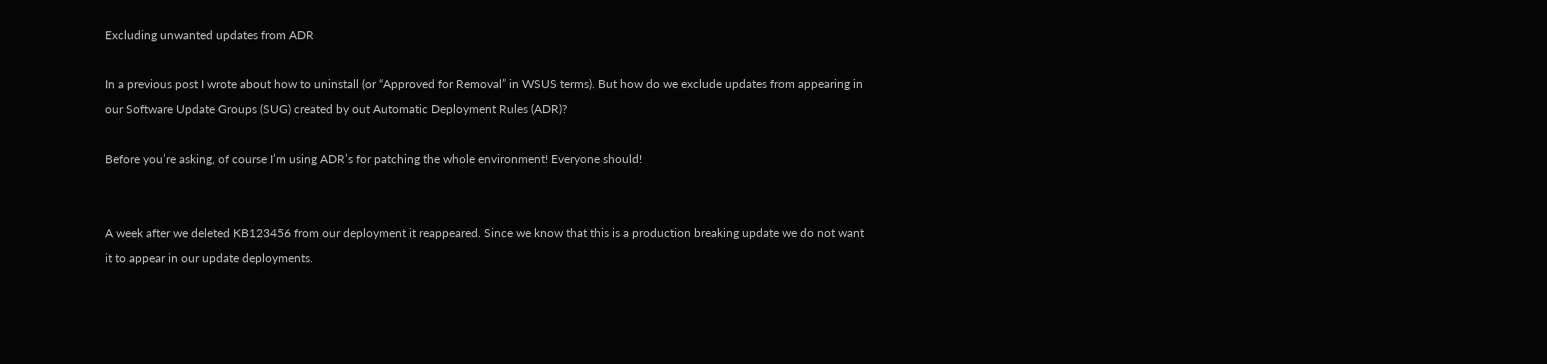Excluding unwanted updates from ADR

In a previous post I wrote about how to uninstall (or “Approved for Removal” in WSUS terms). But how do we exclude updates from appearing in our Software Update Groups (SUG) created by out Automatic Deployment Rules (ADR)?

Before you’re asking, of course I’m using ADR’s for patching the whole environment! Everyone should!


A week after we deleted KB123456 from our deployment it reappeared. Since we know that this is a production breaking update we do not want it to appear in our update deployments.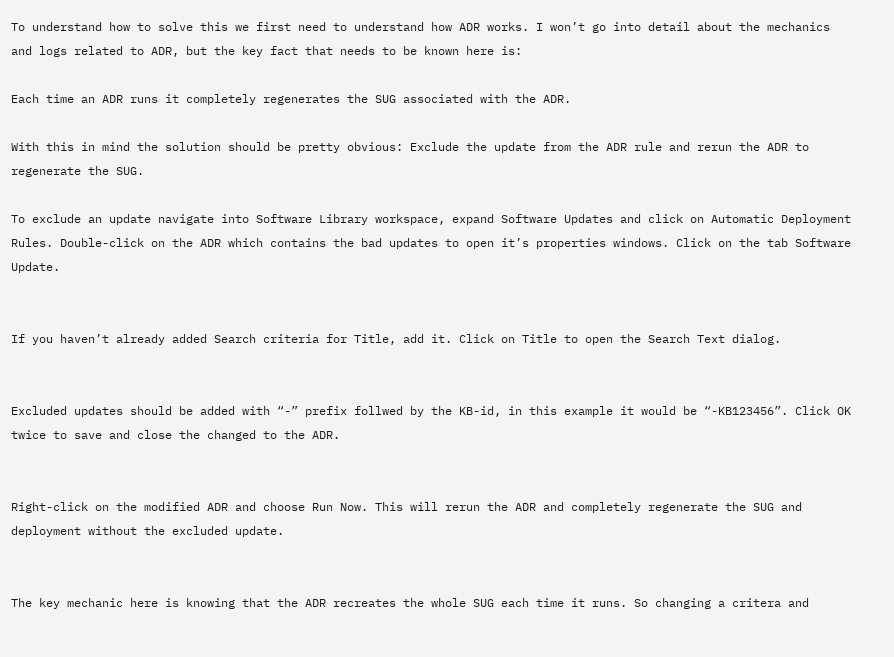To understand how to solve this we first need to understand how ADR works. I won’t go into detail about the mechanics and logs related to ADR, but the key fact that needs to be known here is:

Each time an ADR runs it completely regenerates the SUG associated with the ADR.

With this in mind the solution should be pretty obvious: Exclude the update from the ADR rule and rerun the ADR to regenerate the SUG.

To exclude an update navigate into Software Library workspace, expand Software Updates and click on Automatic Deployment Rules. Double-click on the ADR which contains the bad updates to open it’s properties windows. Click on the tab Software Update.


If you haven’t already added Search criteria for Title, add it. Click on Title to open the Search Text dialog.


Excluded updates should be added with “-” prefix follwed by the KB-id, in this example it would be “-KB123456”. Click OK twice to save and close the changed to the ADR.


Right-click on the modified ADR and choose Run Now. This will rerun the ADR and completely regenerate the SUG and deployment without the excluded update.


The key mechanic here is knowing that the ADR recreates the whole SUG each time it runs. So changing a critera and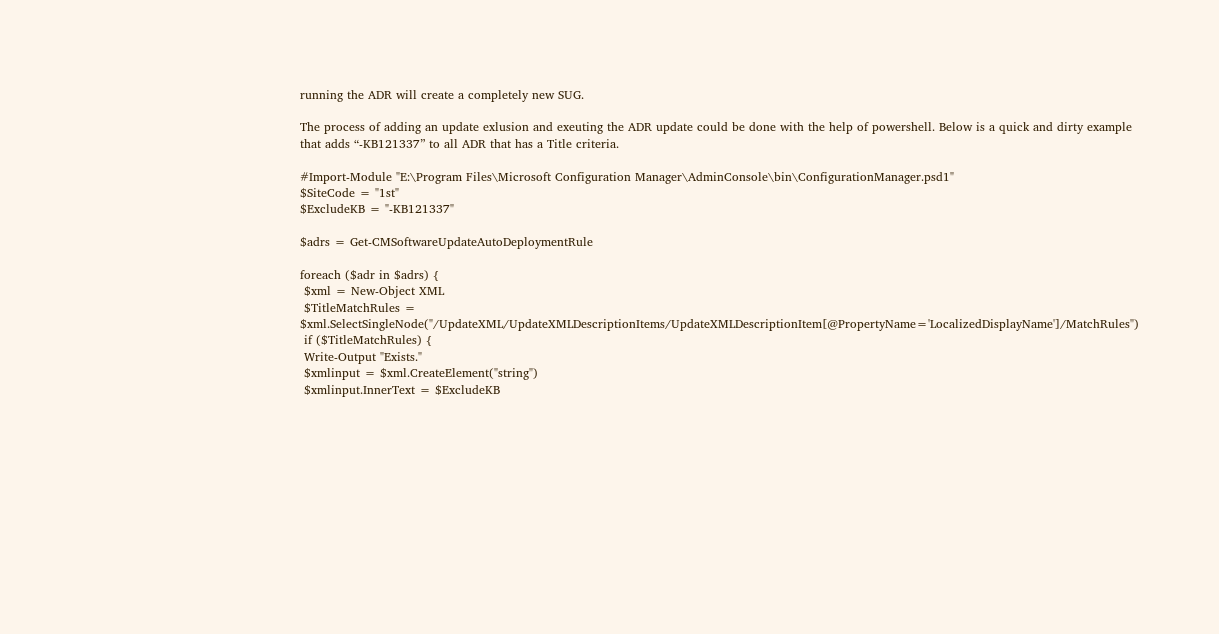running the ADR will create a completely new SUG.

The process of adding an update exlusion and exeuting the ADR update could be done with the help of powershell. Below is a quick and dirty example that adds “-KB121337” to all ADR that has a Title criteria.

#Import-Module "E:\Program Files\Microsoft Configuration Manager\AdminConsole\bin\ConfigurationManager.psd1"
$SiteCode = "1st"
$ExcludeKB = "-KB121337"

$adrs = Get-CMSoftwareUpdateAutoDeploymentRule

foreach ($adr in $adrs) {
 $xml = New-Object XML
 $TitleMatchRules = $xml.SelectSingleNode("/UpdateXML/UpdateXMLDescriptionItems/UpdateXMLDescriptionItem[@PropertyName='LocalizedDisplayName']/MatchRules")
 if ($TitleMatchRules) {
 Write-Output "Exists."
 $xmlinput = $xml.CreateElement("string")
 $xmlinput.InnerText = $ExcludeKB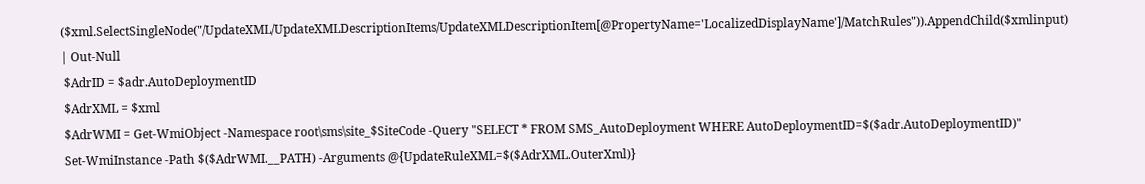($xml.SelectSingleNode("/UpdateXML/UpdateXMLDescriptionItems/UpdateXMLDescriptionItem[@PropertyName='LocalizedDisplayName']/MatchRules")).AppendChild($xmlinput) | Out-Null
 $AdrID = $adr.AutoDeploymentID
 $AdrXML = $xml
 $AdrWMI = Get-WmiObject -Namespace root\sms\site_$SiteCode -Query "SELECT * FROM SMS_AutoDeployment WHERE AutoDeploymentID=$($adr.AutoDeploymentID)"
 Set-WmiInstance -Path $($AdrWMI.__PATH) -Arguments @{UpdateRuleXML=$($AdrXML.OuterXml)}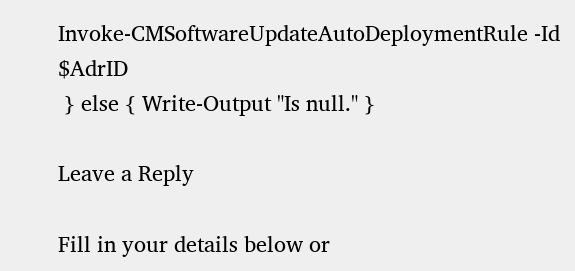Invoke-CMSoftwareUpdateAutoDeploymentRule -Id $AdrID
 } else { Write-Output "Is null." }

Leave a Reply

Fill in your details below or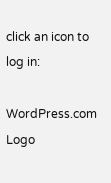click an icon to log in:

WordPress.com Logo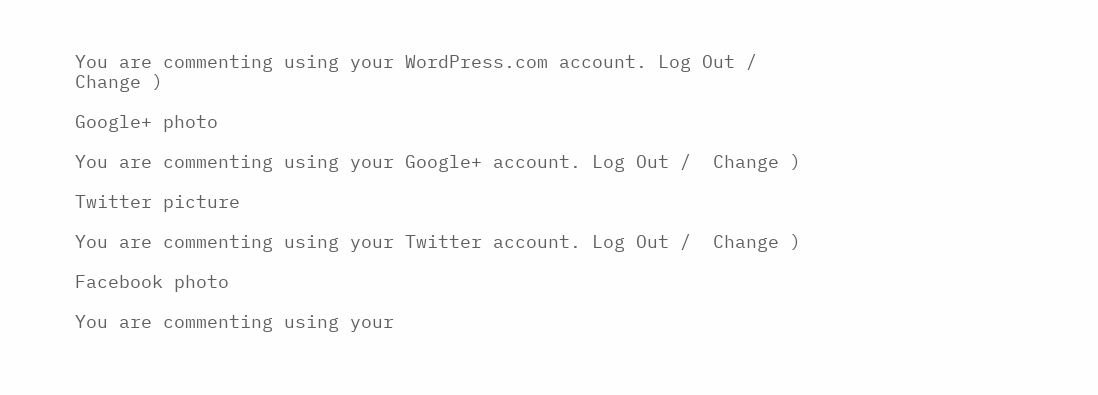You are commenting using your WordPress.com account. Log Out /  Change )

Google+ photo

You are commenting using your Google+ account. Log Out /  Change )

Twitter picture

You are commenting using your Twitter account. Log Out /  Change )

Facebook photo

You are commenting using your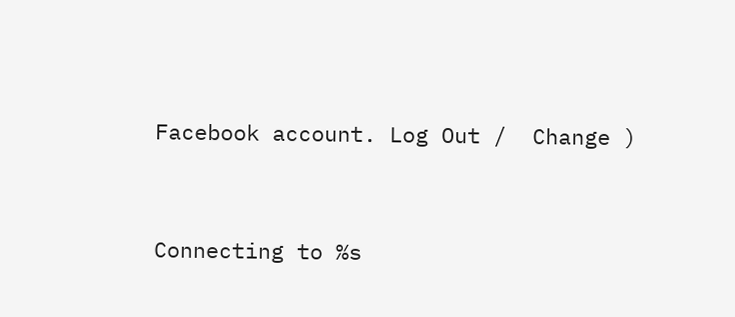Facebook account. Log Out /  Change )


Connecting to %s